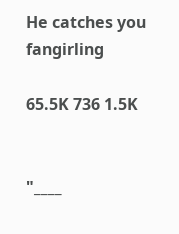He catches you fangirling

65.5K 736 1.5K


"____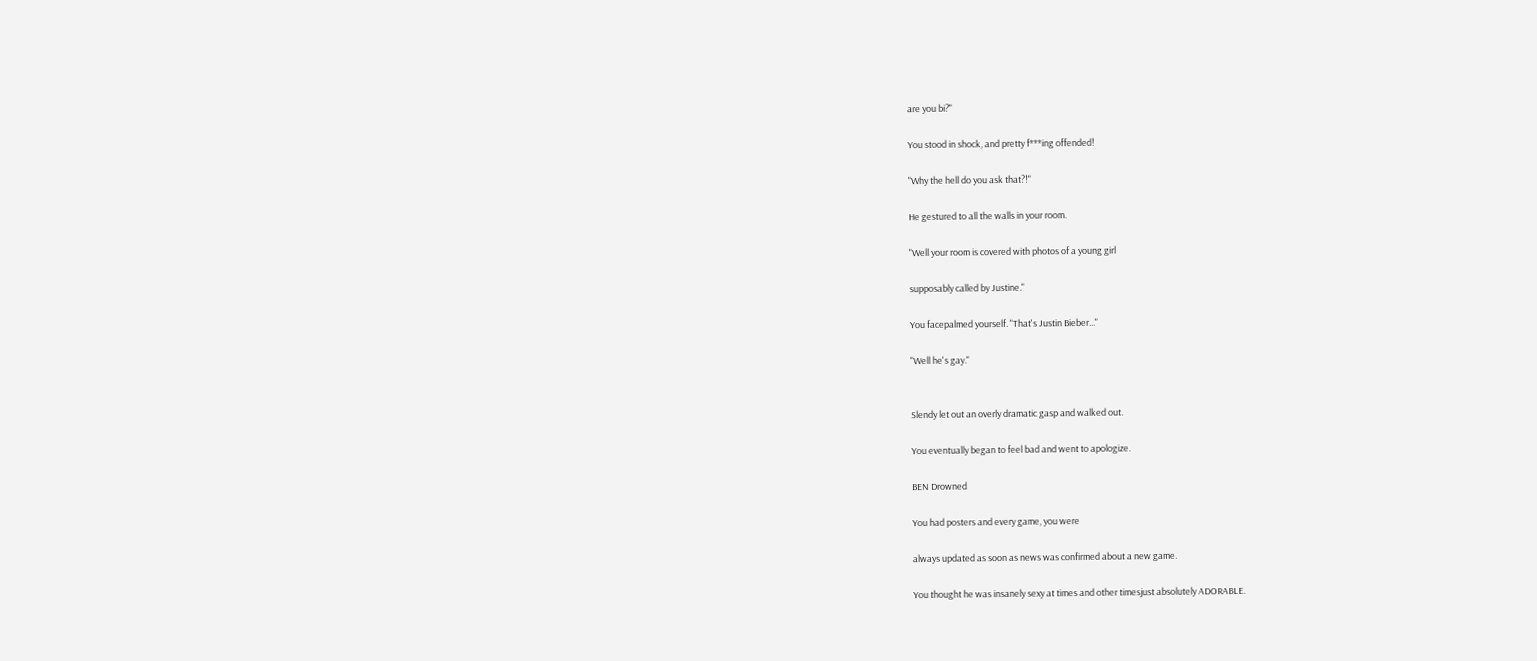are you bi?"

You stood in shock, and pretty f***ing offended!

"Why the hell do you ask that?!"

He gestured to all the walls in your room.

"Well your room is covered with photos of a young girl

supposably called by Justine."

You facepalmed yourself. "That's Justin Bieber..."

"Well he's gay."


Slendy let out an overly dramatic gasp and walked out.

You eventually began to feel bad and went to apologize.

BEN Drowned

You had posters and every game, you were

always updated as soon as news was confirmed about a new game.

You thought he was insanely sexy at times and other timesjust absolutely ADORABLE.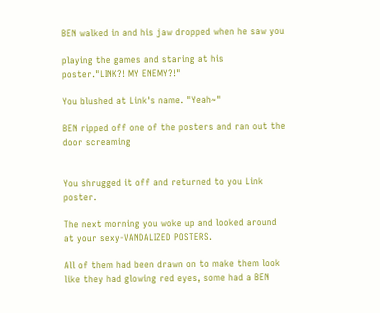BEN walked in and his jaw dropped when he saw you

playing the games and staring at his poster."LINK?! MY ENEMY?!"

You blushed at Link's name. "Yeah~"

BEN ripped off one of the posters and ran out the door screaming


You shrugged it off and returned to you Link poster.

The next morning you woke up and looked around at your sexy-VANDALIZED POSTERS.

All of them had been drawn on to make them look like they had glowing red eyes, some had a BEN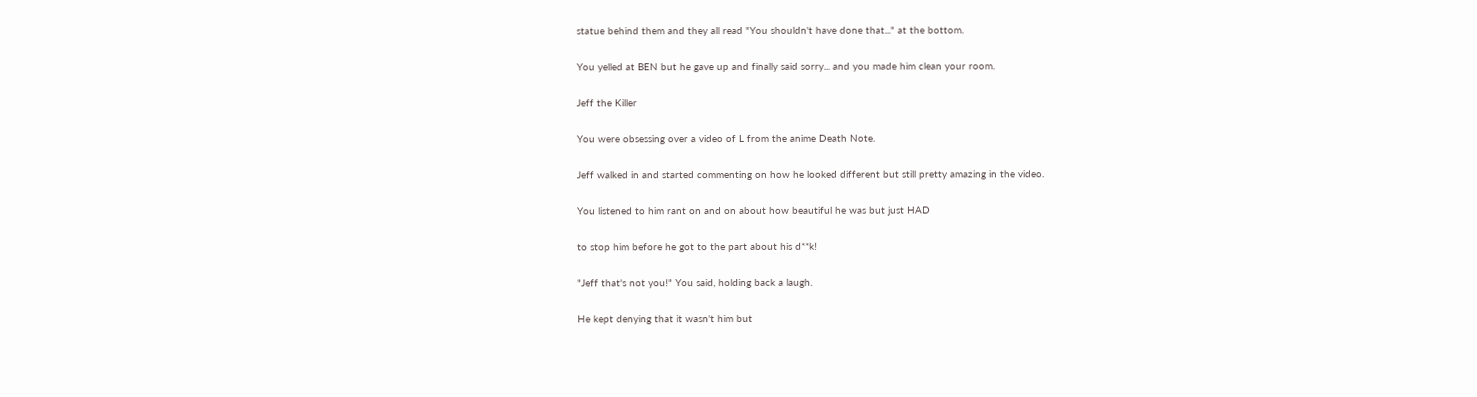statue behind them and they all read "You shouldn't have done that..." at the bottom.

You yelled at BEN but he gave up and finally said sorry... and you made him clean your room.

Jeff the Killer

You were obsessing over a video of L from the anime Death Note.

Jeff walked in and started commenting on how he looked different but still pretty amazing in the video.

You listened to him rant on and on about how beautiful he was but just HAD

to stop him before he got to the part about his d**k!

"Jeff that's not you!" You said, holding back a laugh.

He kept denying that it wasn't him but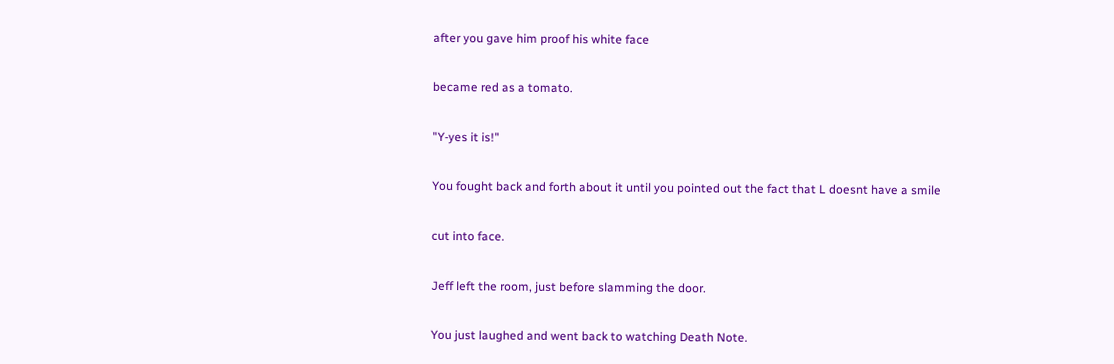after you gave him proof his white face

became red as a tomato.

"Y-yes it is!"

You fought back and forth about it until you pointed out the fact that L doesnt have a smile

cut into face.

Jeff left the room, just before slamming the door.

You just laughed and went back to watching Death Note.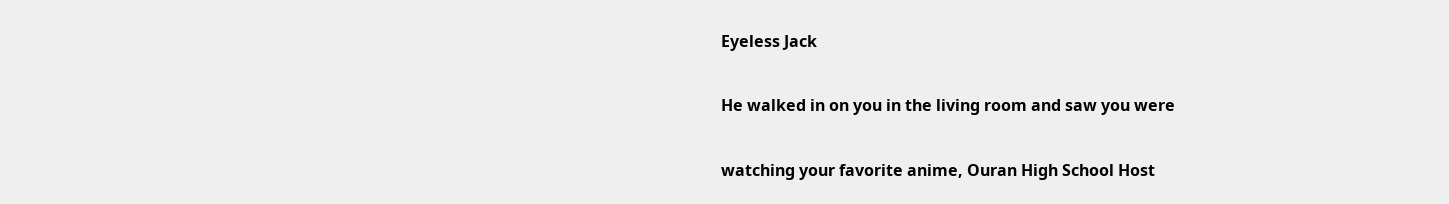Eyeless Jack

He walked in on you in the living room and saw you were

watching your favorite anime, Ouran High School Host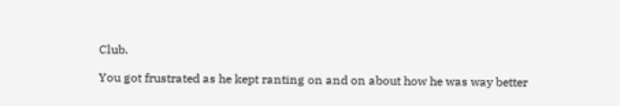Club.

You got frustrated as he kept ranting on and on about how he was way better